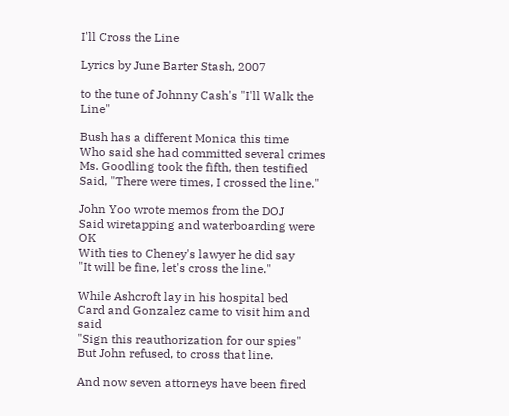I'll Cross the Line

Lyrics by June Barter Stash, 2007

to the tune of Johnny Cash's "I'll Walk the Line"

Bush has a different Monica this time
Who said she had committed several crimes
Ms. Goodling took the fifth, then testified
Said, "There were times, I crossed the line."

John Yoo wrote memos from the DOJ
Said wiretapping and waterboarding were OK
With ties to Cheney's lawyer he did say
"It will be fine, let's cross the line."

While Ashcroft lay in his hospital bed
Card and Gonzalez came to visit him and said
"Sign this reauthorization for our spies"
But John refused, to cross that line.

And now seven attorneys have been fired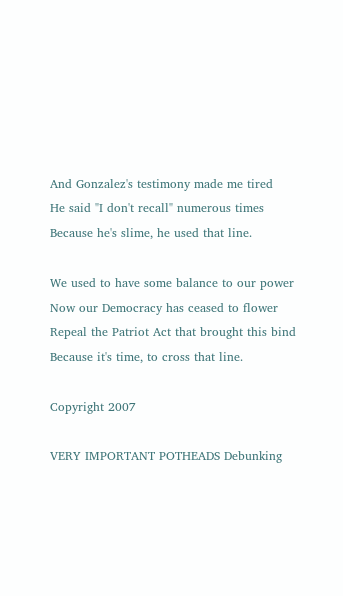And Gonzalez's testimony made me tired
He said "I don't recall" numerous times
Because he's slime, he used that line.

We used to have some balance to our power
Now our Democracy has ceased to flower
Repeal the Patriot Act that brought this bind
Because it's time, to cross that line.

Copyright 2007

VERY IMPORTANT POTHEADS Debunking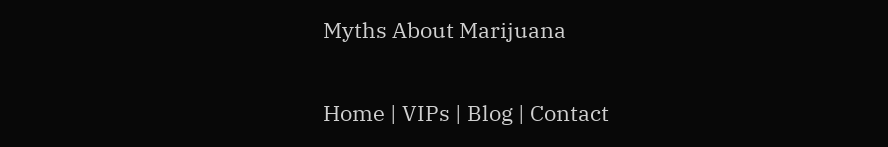Myths About Marijuana

Home | VIPs | Blog | Contact